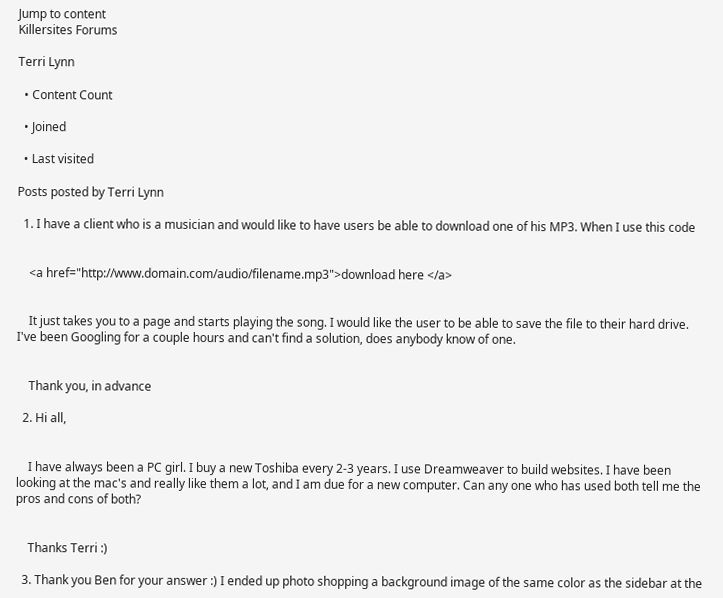Jump to content
Killersites Forums

Terri Lynn

  • Content Count

  • Joined

  • Last visited

Posts posted by Terri Lynn

  1. I have a client who is a musician and would like to have users be able to download one of his MP3. When I use this code


    <a href="http://www.domain.com/audio/filename.mp3">download here </a>


    It just takes you to a page and starts playing the song. I would like the user to be able to save the file to their hard drive. I've been Googling for a couple hours and can't find a solution, does anybody know of one.


    Thank you, in advance

  2. Hi all,


    I have always been a PC girl. I buy a new Toshiba every 2-3 years. I use Dreamweaver to build websites. I have been looking at the mac's and really like them a lot, and I am due for a new computer. Can any one who has used both tell me the pros and cons of both?


    Thanks Terri :)

  3. Thank you Ben for your answer :) I ended up photo shopping a background image of the same color as the sidebar at the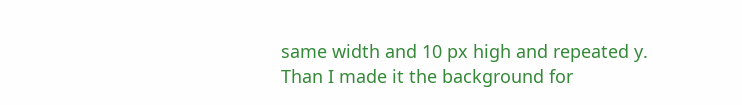same width and 10 px high and repeated y. Than I made it the background for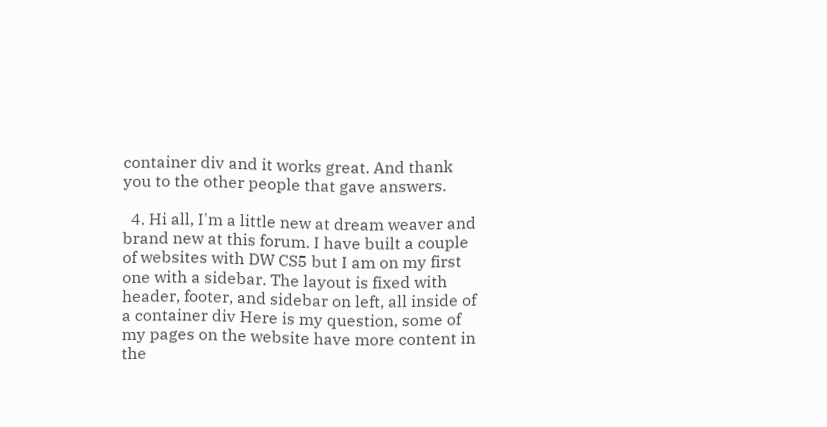container div and it works great. And thank you to the other people that gave answers.

  4. Hi all, I'm a little new at dream weaver and brand new at this forum. I have built a couple of websites with DW CS5 but I am on my first one with a sidebar. The layout is fixed with header, footer, and sidebar on left, all inside of a container div Here is my question, some of my pages on the website have more content in the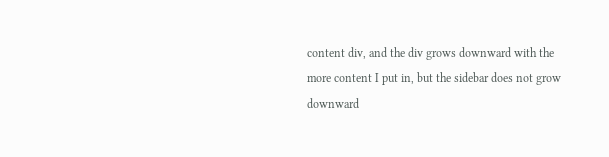content div, and the div grows downward with the more content I put in, but the sidebar does not grow downward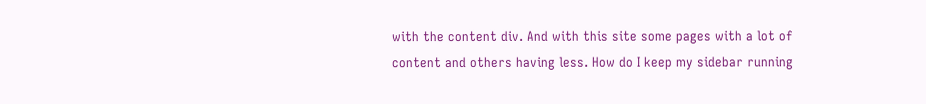with the content div. And with this site some pages with a lot of content and others having less. How do I keep my sidebar running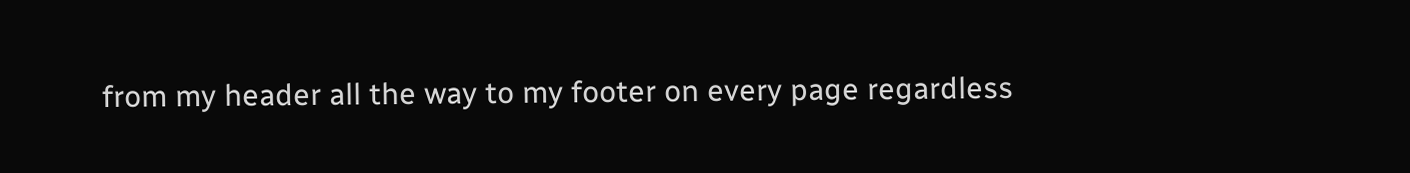from my header all the way to my footer on every page regardless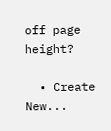off page height?

  • Create New...